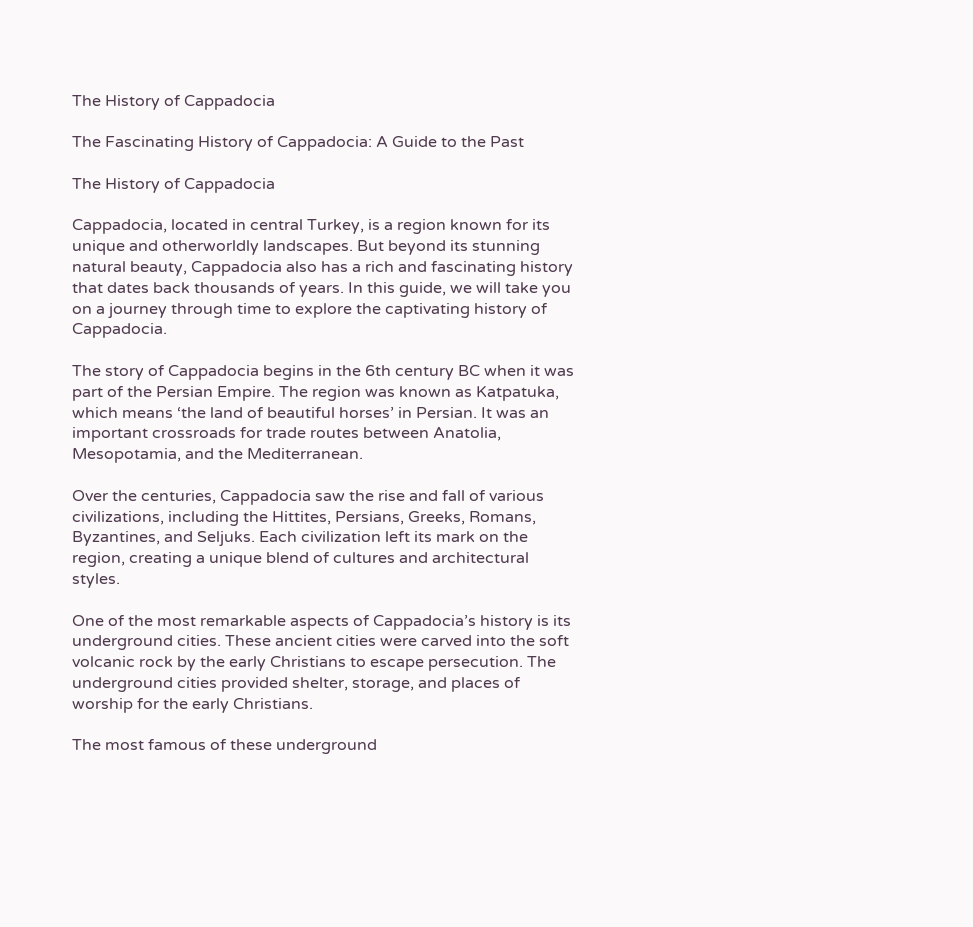The History of Cappadocia

The Fascinating History of Cappadocia: A Guide to the Past

The History of Cappadocia

Cappadocia, located in central Turkey, is a region known for its unique and otherworldly landscapes. But beyond its stunning natural beauty, Cappadocia also has a rich and fascinating history that dates back thousands of years. In this guide, we will take you on a journey through time to explore the captivating history of Cappadocia.

The story of Cappadocia begins in the 6th century BC when it was part of the Persian Empire. The region was known as Katpatuka, which means ‘the land of beautiful horses’ in Persian. It was an important crossroads for trade routes between Anatolia, Mesopotamia, and the Mediterranean.

Over the centuries, Cappadocia saw the rise and fall of various civilizations, including the Hittites, Persians, Greeks, Romans, Byzantines, and Seljuks. Each civilization left its mark on the region, creating a unique blend of cultures and architectural styles.

One of the most remarkable aspects of Cappadocia’s history is its underground cities. These ancient cities were carved into the soft volcanic rock by the early Christians to escape persecution. The underground cities provided shelter, storage, and places of worship for the early Christians.

The most famous of these underground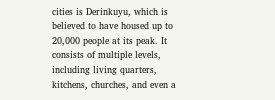cities is Derinkuyu, which is believed to have housed up to 20,000 people at its peak. It consists of multiple levels, including living quarters, kitchens, churches, and even a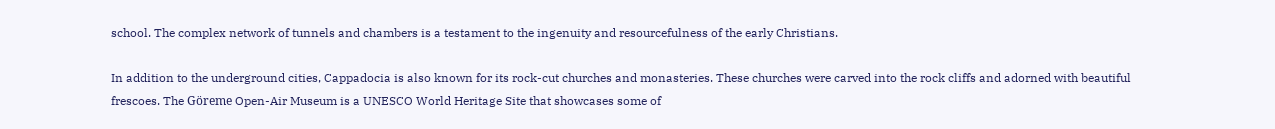school. The complex network of tunnels and chambers is a testament to the ingenuity and resourcefulness of the early Christians.

In addition to the underground cities, Cappadocia is also known for its rock-cut churches and monasteries. These churches were carved into the rock cliffs and adorned with beautiful frescoes. The Göreme Open-Air Museum is a UNESCO World Heritage Site that showcases some of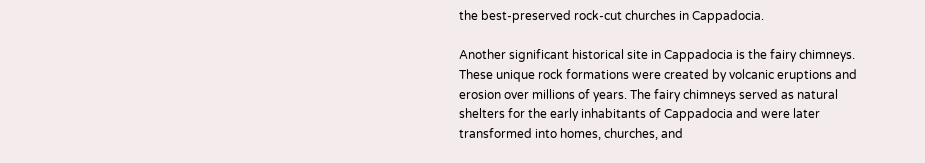the best-preserved rock-cut churches in Cappadocia.

Another significant historical site in Cappadocia is the fairy chimneys. These unique rock formations were created by volcanic eruptions and erosion over millions of years. The fairy chimneys served as natural shelters for the early inhabitants of Cappadocia and were later transformed into homes, churches, and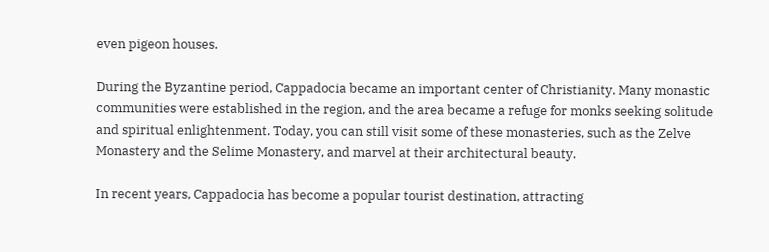even pigeon houses.

During the Byzantine period, Cappadocia became an important center of Christianity. Many monastic communities were established in the region, and the area became a refuge for monks seeking solitude and spiritual enlightenment. Today, you can still visit some of these monasteries, such as the Zelve Monastery and the Selime Monastery, and marvel at their architectural beauty.

In recent years, Cappadocia has become a popular tourist destination, attracting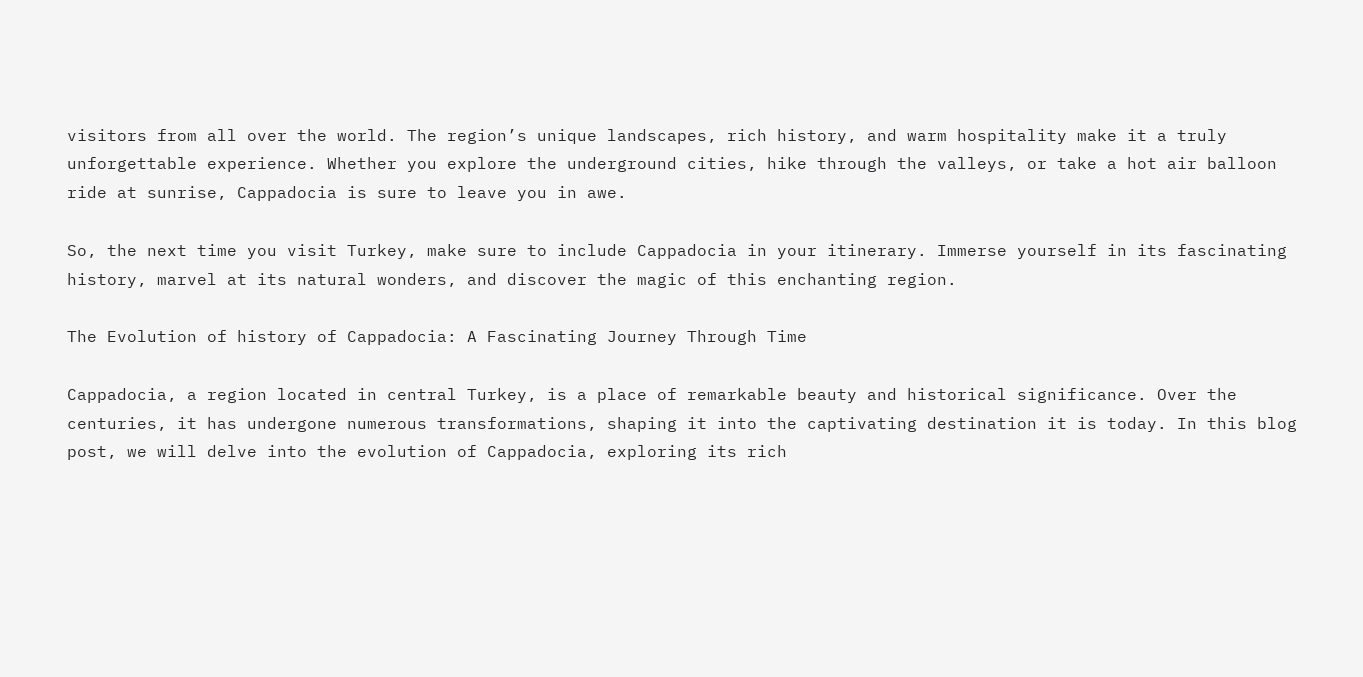visitors from all over the world. The region’s unique landscapes, rich history, and warm hospitality make it a truly unforgettable experience. Whether you explore the underground cities, hike through the valleys, or take a hot air balloon ride at sunrise, Cappadocia is sure to leave you in awe.

So, the next time you visit Turkey, make sure to include Cappadocia in your itinerary. Immerse yourself in its fascinating history, marvel at its natural wonders, and discover the magic of this enchanting region.

The Evolution of history of Cappadocia: A Fascinating Journey Through Time

Cappadocia, a region located in central Turkey, is a place of remarkable beauty and historical significance. Over the centuries, it has undergone numerous transformations, shaping it into the captivating destination it is today. In this blog post, we will delve into the evolution of Cappadocia, exploring its rich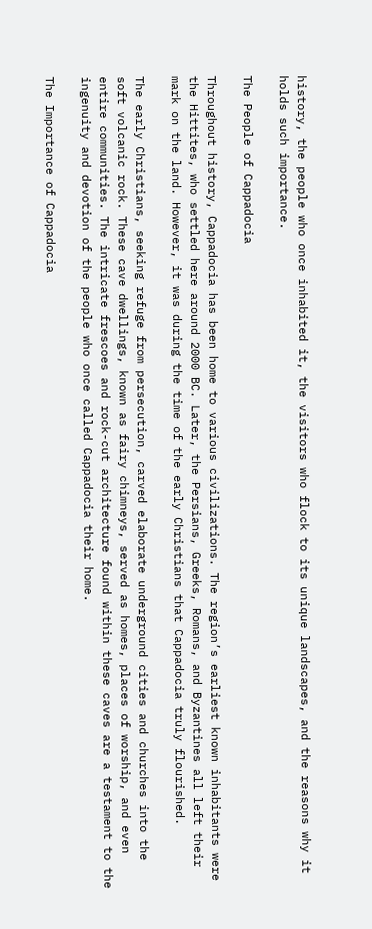history, the people who once inhabited it, the visitors who flock to its unique landscapes, and the reasons why it holds such importance.

The People of Cappadocia

Throughout history, Cappadocia has been home to various civilizations. The region’s earliest known inhabitants were the Hittites, who settled here around 2000 BC. Later, the Persians, Greeks, Romans, and Byzantines all left their mark on the land. However, it was during the time of the early Christians that Cappadocia truly flourished.

The early Christians, seeking refuge from persecution, carved elaborate underground cities and churches into the soft volcanic rock. These cave dwellings, known as fairy chimneys, served as homes, places of worship, and even entire communities. The intricate frescoes and rock-cut architecture found within these caves are a testament to the ingenuity and devotion of the people who once called Cappadocia their home.

The Importance of Cappadocia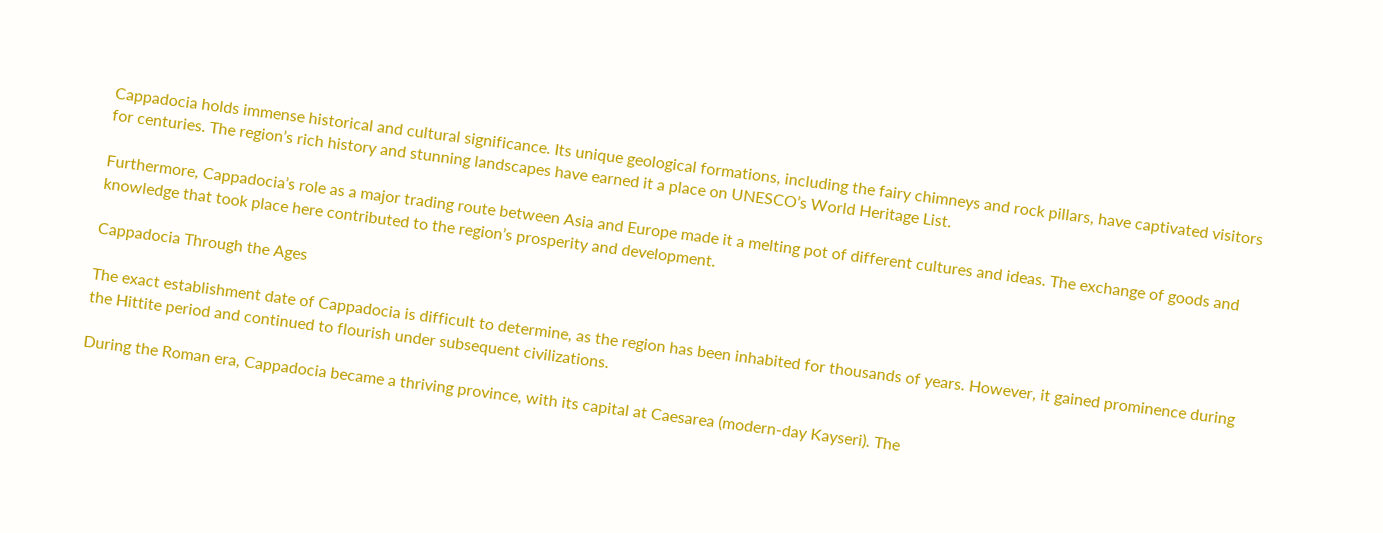Cappadocia holds immense historical and cultural significance. Its unique geological formations, including the fairy chimneys and rock pillars, have captivated visitors for centuries. The region’s rich history and stunning landscapes have earned it a place on UNESCO’s World Heritage List.

Furthermore, Cappadocia’s role as a major trading route between Asia and Europe made it a melting pot of different cultures and ideas. The exchange of goods and knowledge that took place here contributed to the region’s prosperity and development.

Cappadocia Through the Ages

The exact establishment date of Cappadocia is difficult to determine, as the region has been inhabited for thousands of years. However, it gained prominence during the Hittite period and continued to flourish under subsequent civilizations.

During the Roman era, Cappadocia became a thriving province, with its capital at Caesarea (modern-day Kayseri). The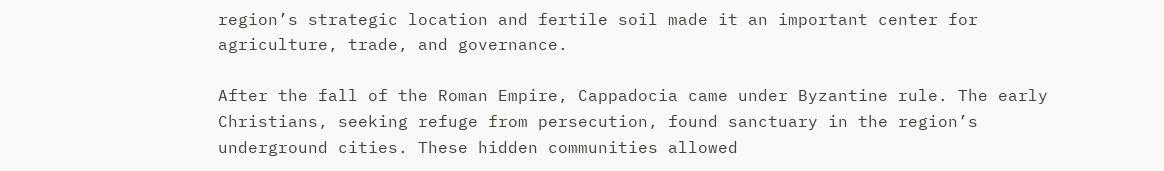region’s strategic location and fertile soil made it an important center for agriculture, trade, and governance.

After the fall of the Roman Empire, Cappadocia came under Byzantine rule. The early Christians, seeking refuge from persecution, found sanctuary in the region’s underground cities. These hidden communities allowed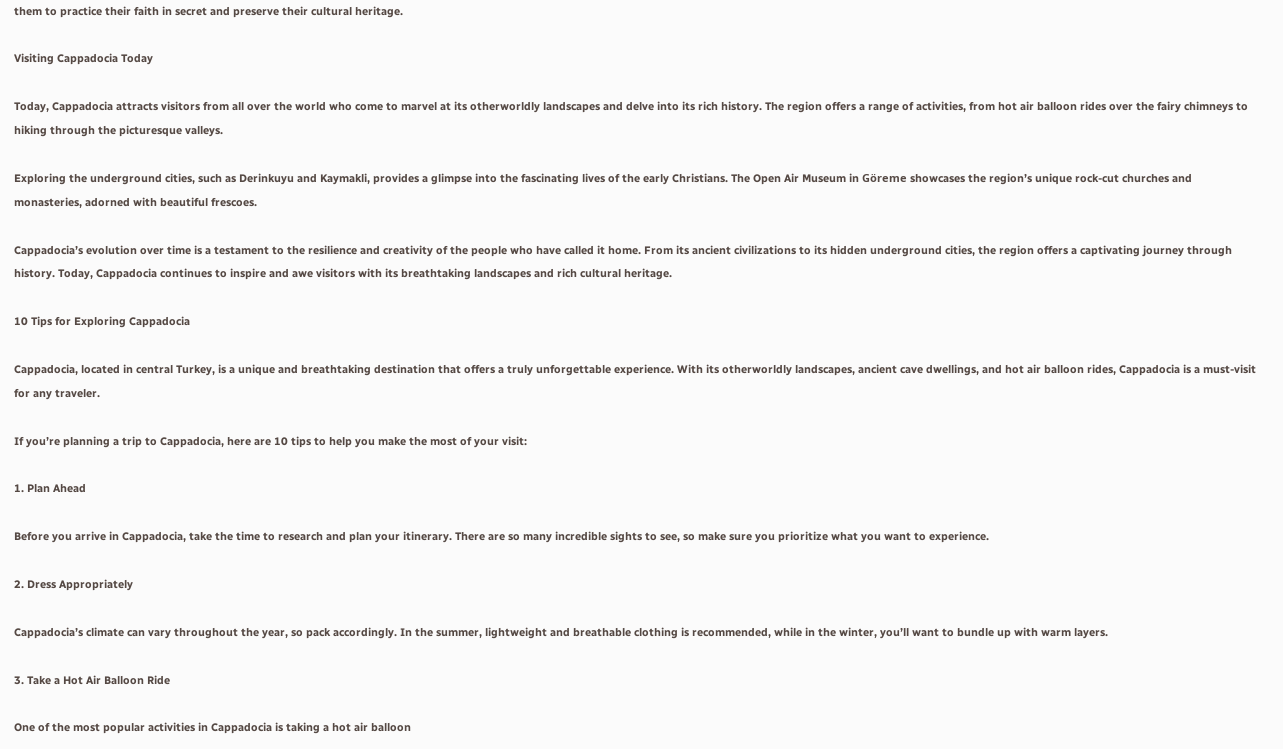them to practice their faith in secret and preserve their cultural heritage.

Visiting Cappadocia Today

Today, Cappadocia attracts visitors from all over the world who come to marvel at its otherworldly landscapes and delve into its rich history. The region offers a range of activities, from hot air balloon rides over the fairy chimneys to hiking through the picturesque valleys.

Exploring the underground cities, such as Derinkuyu and Kaymakli, provides a glimpse into the fascinating lives of the early Christians. The Open Air Museum in Göreme showcases the region’s unique rock-cut churches and monasteries, adorned with beautiful frescoes.

Cappadocia’s evolution over time is a testament to the resilience and creativity of the people who have called it home. From its ancient civilizations to its hidden underground cities, the region offers a captivating journey through history. Today, Cappadocia continues to inspire and awe visitors with its breathtaking landscapes and rich cultural heritage.

10 Tips for Exploring Cappadocia

Cappadocia, located in central Turkey, is a unique and breathtaking destination that offers a truly unforgettable experience. With its otherworldly landscapes, ancient cave dwellings, and hot air balloon rides, Cappadocia is a must-visit for any traveler.

If you’re planning a trip to Cappadocia, here are 10 tips to help you make the most of your visit:

1. Plan Ahead

Before you arrive in Cappadocia, take the time to research and plan your itinerary. There are so many incredible sights to see, so make sure you prioritize what you want to experience.

2. Dress Appropriately

Cappadocia’s climate can vary throughout the year, so pack accordingly. In the summer, lightweight and breathable clothing is recommended, while in the winter, you’ll want to bundle up with warm layers.

3. Take a Hot Air Balloon Ride

One of the most popular activities in Cappadocia is taking a hot air balloon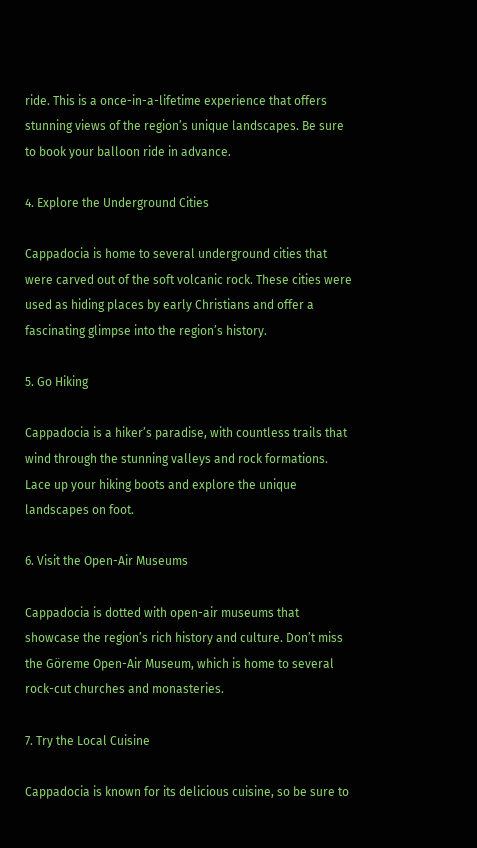ride. This is a once-in-a-lifetime experience that offers stunning views of the region’s unique landscapes. Be sure to book your balloon ride in advance.

4. Explore the Underground Cities

Cappadocia is home to several underground cities that were carved out of the soft volcanic rock. These cities were used as hiding places by early Christians and offer a fascinating glimpse into the region’s history.

5. Go Hiking

Cappadocia is a hiker’s paradise, with countless trails that wind through the stunning valleys and rock formations. Lace up your hiking boots and explore the unique landscapes on foot.

6. Visit the Open-Air Museums

Cappadocia is dotted with open-air museums that showcase the region’s rich history and culture. Don’t miss the Göreme Open-Air Museum, which is home to several rock-cut churches and monasteries.

7. Try the Local Cuisine

Cappadocia is known for its delicious cuisine, so be sure to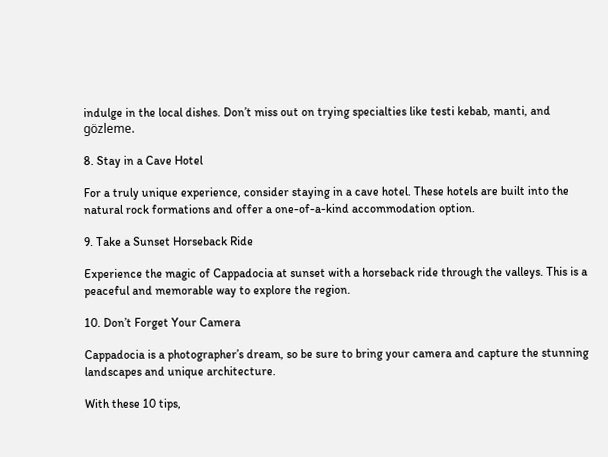indulge in the local dishes. Don’t miss out on trying specialties like testi kebab, manti, and gözleme.

8. Stay in a Cave Hotel

For a truly unique experience, consider staying in a cave hotel. These hotels are built into the natural rock formations and offer a one-of-a-kind accommodation option.

9. Take a Sunset Horseback Ride

Experience the magic of Cappadocia at sunset with a horseback ride through the valleys. This is a peaceful and memorable way to explore the region.

10. Don’t Forget Your Camera

Cappadocia is a photographer’s dream, so be sure to bring your camera and capture the stunning landscapes and unique architecture.

With these 10 tips,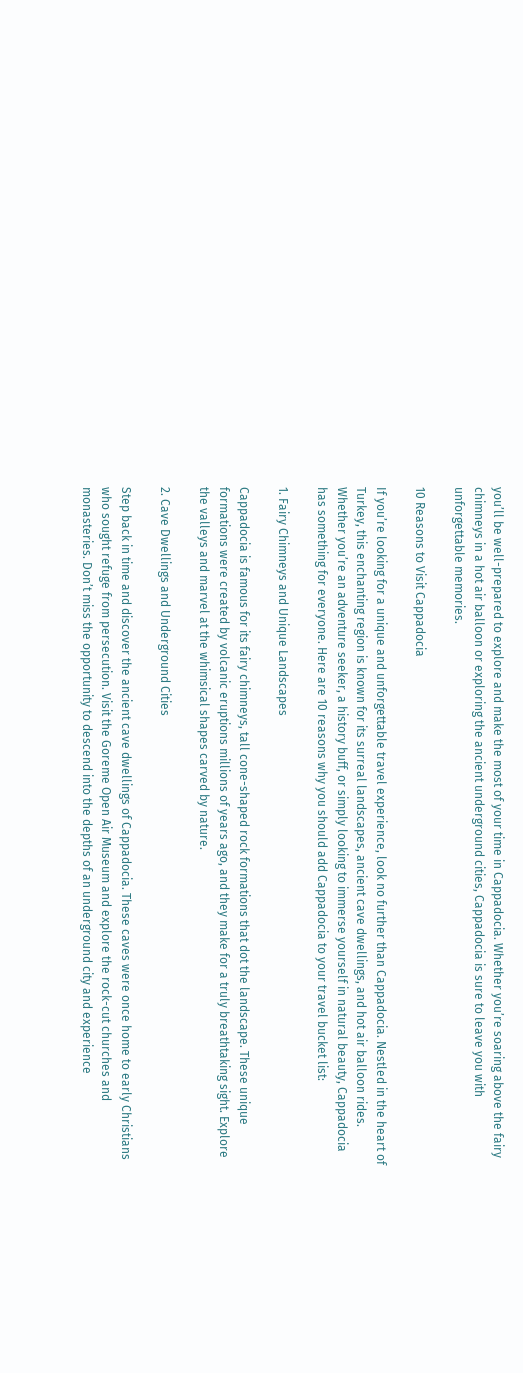you’ll be well-prepared to explore and make the most of your time in Cappadocia. Whether you’re soaring above the fairy chimneys in a hot air balloon or exploring the ancient underground cities, Cappadocia is sure to leave you with unforgettable memories.

10 Reasons to Visit Cappadocia

If you’re looking for a unique and unforgettable travel experience, look no further than Cappadocia. Nestled in the heart of Turkey, this enchanting region is known for its surreal landscapes, ancient cave dwellings, and hot air balloon rides. Whether you’re an adventure seeker, a history buff, or simply looking to immerse yourself in natural beauty, Cappadocia has something for everyone. Here are 10 reasons why you should add Cappadocia to your travel bucket list:

1. Fairy Chimneys and Unique Landscapes

Cappadocia is famous for its fairy chimneys, tall cone-shaped rock formations that dot the landscape. These unique formations were created by volcanic eruptions millions of years ago, and they make for a truly breathtaking sight. Explore the valleys and marvel at the whimsical shapes carved by nature.

2. Cave Dwellings and Underground Cities

Step back in time and discover the ancient cave dwellings of Cappadocia. These caves were once home to early Christians who sought refuge from persecution. Visit the Goreme Open Air Museum and explore the rock-cut churches and monasteries. Don’t miss the opportunity to descend into the depths of an underground city and experience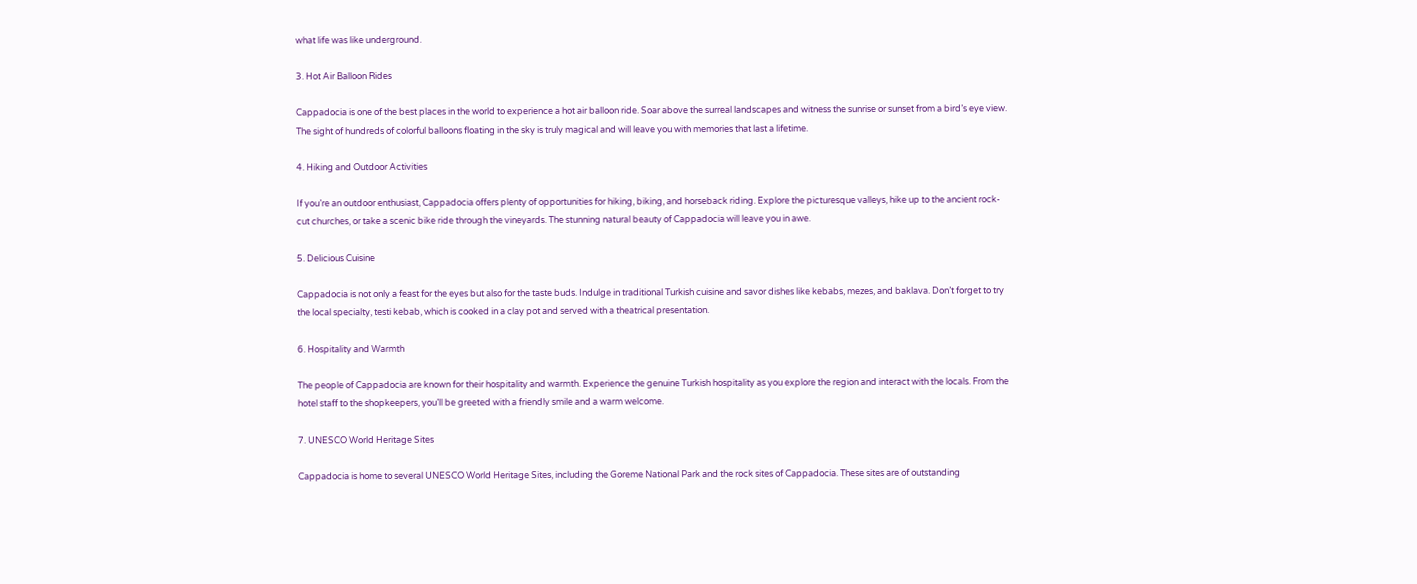what life was like underground.

3. Hot Air Balloon Rides

Cappadocia is one of the best places in the world to experience a hot air balloon ride. Soar above the surreal landscapes and witness the sunrise or sunset from a bird’s eye view. The sight of hundreds of colorful balloons floating in the sky is truly magical and will leave you with memories that last a lifetime.

4. Hiking and Outdoor Activities

If you’re an outdoor enthusiast, Cappadocia offers plenty of opportunities for hiking, biking, and horseback riding. Explore the picturesque valleys, hike up to the ancient rock-cut churches, or take a scenic bike ride through the vineyards. The stunning natural beauty of Cappadocia will leave you in awe.

5. Delicious Cuisine

Cappadocia is not only a feast for the eyes but also for the taste buds. Indulge in traditional Turkish cuisine and savor dishes like kebabs, mezes, and baklava. Don’t forget to try the local specialty, testi kebab, which is cooked in a clay pot and served with a theatrical presentation.

6. Hospitality and Warmth

The people of Cappadocia are known for their hospitality and warmth. Experience the genuine Turkish hospitality as you explore the region and interact with the locals. From the hotel staff to the shopkeepers, you’ll be greeted with a friendly smile and a warm welcome.

7. UNESCO World Heritage Sites

Cappadocia is home to several UNESCO World Heritage Sites, including the Goreme National Park and the rock sites of Cappadocia. These sites are of outstanding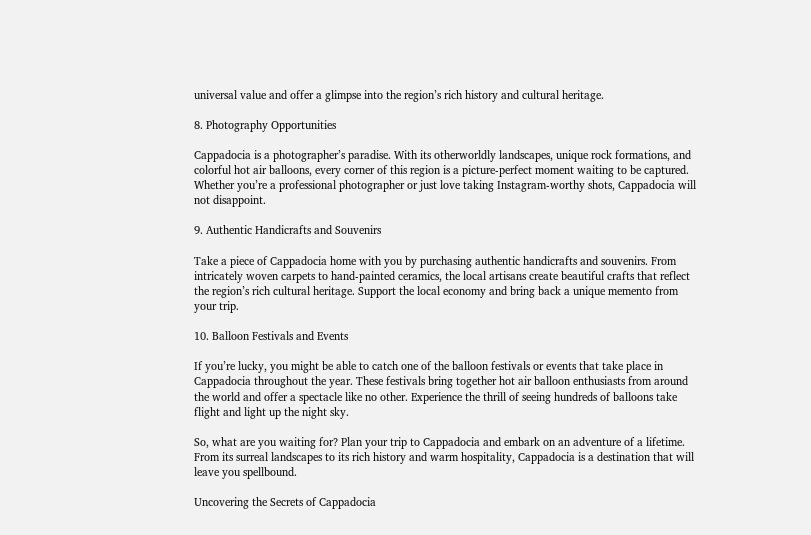universal value and offer a glimpse into the region’s rich history and cultural heritage.

8. Photography Opportunities

Cappadocia is a photographer’s paradise. With its otherworldly landscapes, unique rock formations, and colorful hot air balloons, every corner of this region is a picture-perfect moment waiting to be captured. Whether you’re a professional photographer or just love taking Instagram-worthy shots, Cappadocia will not disappoint.

9. Authentic Handicrafts and Souvenirs

Take a piece of Cappadocia home with you by purchasing authentic handicrafts and souvenirs. From intricately woven carpets to hand-painted ceramics, the local artisans create beautiful crafts that reflect the region’s rich cultural heritage. Support the local economy and bring back a unique memento from your trip.

10. Balloon Festivals and Events

If you’re lucky, you might be able to catch one of the balloon festivals or events that take place in Cappadocia throughout the year. These festivals bring together hot air balloon enthusiasts from around the world and offer a spectacle like no other. Experience the thrill of seeing hundreds of balloons take flight and light up the night sky.

So, what are you waiting for? Plan your trip to Cappadocia and embark on an adventure of a lifetime. From its surreal landscapes to its rich history and warm hospitality, Cappadocia is a destination that will leave you spellbound.

Uncovering the Secrets of Cappadocia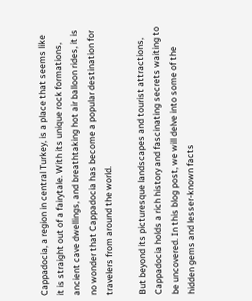Cappadocia, a region in central Turkey, is a place that seems like it is straight out of a fairytale. With its unique rock formations, ancient cave dwellings, and breathtaking hot air balloon rides, it is no wonder that Cappadocia has become a popular destination for travelers from around the world.

But beyond its picturesque landscapes and tourist attractions, Cappadocia holds a rich history and fascinating secrets waiting to be uncovered. In this blog post, we will delve into some of the hidden gems and lesser-known facts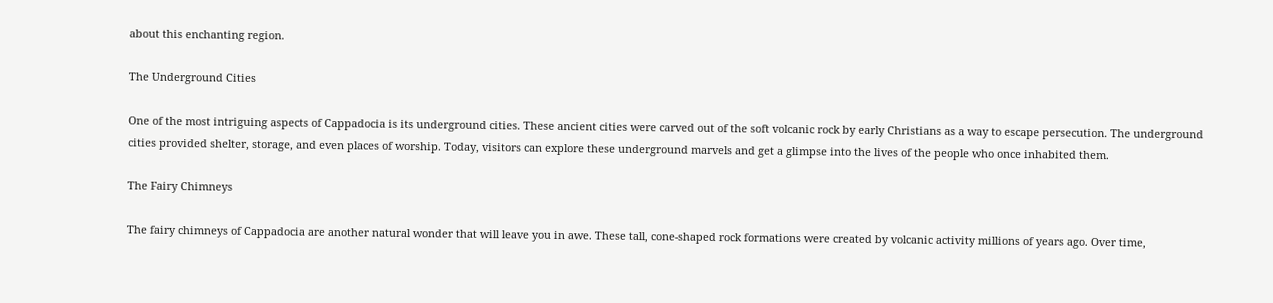about this enchanting region.

The Underground Cities

One of the most intriguing aspects of Cappadocia is its underground cities. These ancient cities were carved out of the soft volcanic rock by early Christians as a way to escape persecution. The underground cities provided shelter, storage, and even places of worship. Today, visitors can explore these underground marvels and get a glimpse into the lives of the people who once inhabited them.

The Fairy Chimneys

The fairy chimneys of Cappadocia are another natural wonder that will leave you in awe. These tall, cone-shaped rock formations were created by volcanic activity millions of years ago. Over time,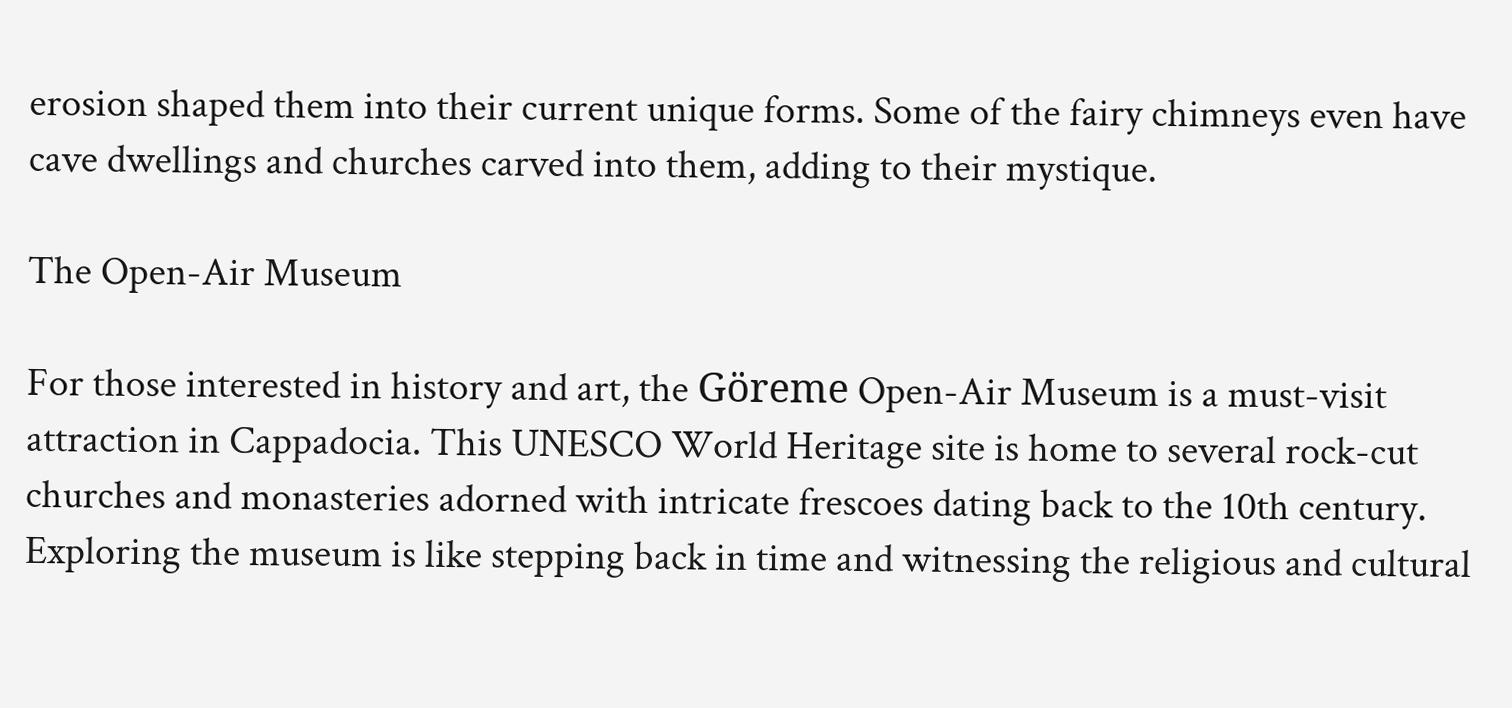erosion shaped them into their current unique forms. Some of the fairy chimneys even have cave dwellings and churches carved into them, adding to their mystique.

The Open-Air Museum

For those interested in history and art, the Göreme Open-Air Museum is a must-visit attraction in Cappadocia. This UNESCO World Heritage site is home to several rock-cut churches and monasteries adorned with intricate frescoes dating back to the 10th century. Exploring the museum is like stepping back in time and witnessing the religious and cultural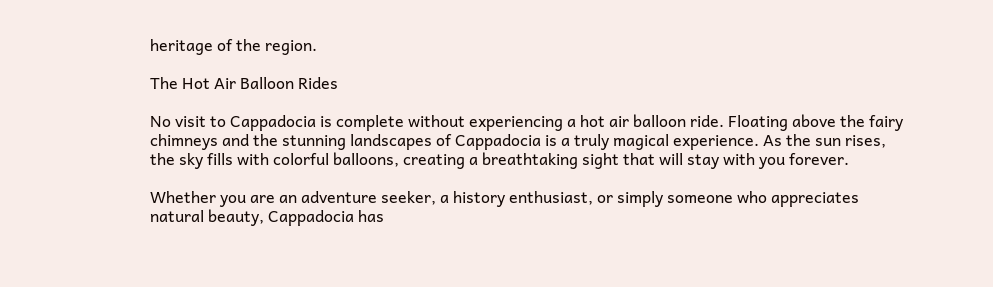heritage of the region.

The Hot Air Balloon Rides

No visit to Cappadocia is complete without experiencing a hot air balloon ride. Floating above the fairy chimneys and the stunning landscapes of Cappadocia is a truly magical experience. As the sun rises, the sky fills with colorful balloons, creating a breathtaking sight that will stay with you forever.

Whether you are an adventure seeker, a history enthusiast, or simply someone who appreciates natural beauty, Cappadocia has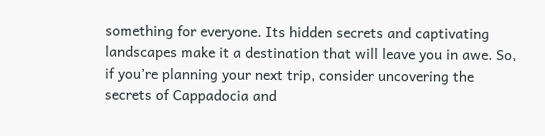something for everyone. Its hidden secrets and captivating landscapes make it a destination that will leave you in awe. So, if you’re planning your next trip, consider uncovering the secrets of Cappadocia and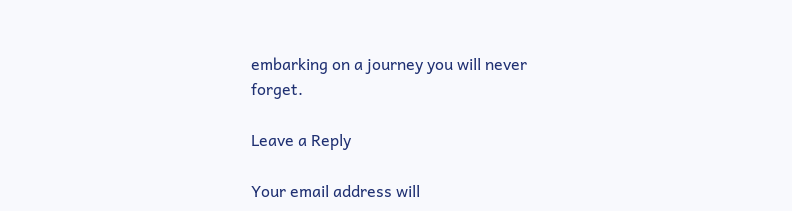embarking on a journey you will never forget.

Leave a Reply

Your email address will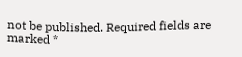not be published. Required fields are marked *